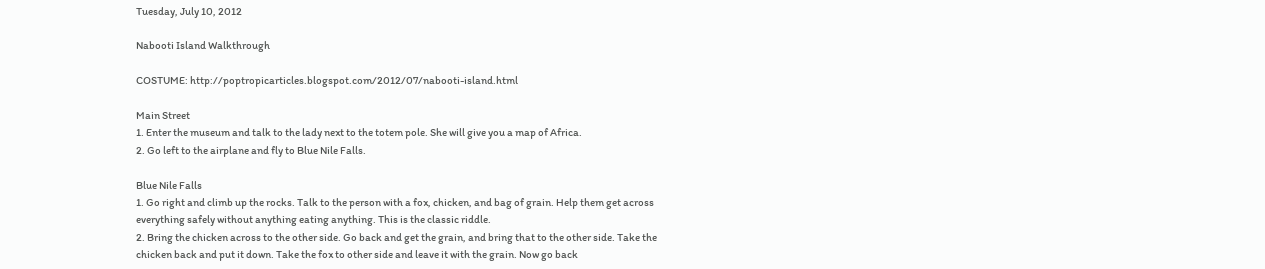Tuesday, July 10, 2012

Nabooti Island Walkthrough

COSTUME: http://poptropicarticles.blogspot.com/2012/07/nabooti-island.html

Main Street
1. Enter the museum and talk to the lady next to the totem pole. She will give you a map of Africa.
2. Go left to the airplane and fly to Blue Nile Falls.

Blue Nile Falls
1. Go right and climb up the rocks. Talk to the person with a fox, chicken, and bag of grain. Help them get across everything safely without anything eating anything. This is the classic riddle.
2. Bring the chicken across to the other side. Go back and get the grain, and bring that to the other side. Take the chicken back and put it down. Take the fox to other side and leave it with the grain. Now go back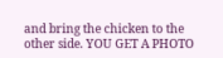and bring the chicken to the other side. YOU GET A PHOTO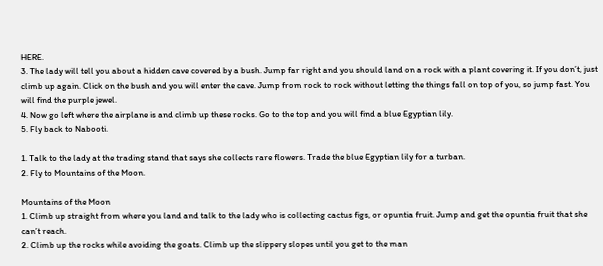HERE.
3. The lady will tell you about a hidden cave covered by a bush. Jump far right and you should land on a rock with a plant covering it. If you don’t, just climb up again. Click on the bush and you will enter the cave. Jump from rock to rock without letting the things fall on top of you, so jump fast. You will find the purple jewel.
4. Now go left where the airplane is and climb up these rocks. Go to the top and you will find a blue Egyptian lily.
5. Fly back to Nabooti.

1. Talk to the lady at the trading stand that says she collects rare flowers. Trade the blue Egyptian lily for a turban.
2. Fly to Mountains of the Moon.

Mountains of the Moon
1. Climb up straight from where you land and talk to the lady who is collecting cactus figs, or opuntia fruit. Jump and get the opuntia fruit that she can’t reach.
2. Climb up the rocks while avoiding the goats. Climb up the slippery slopes until you get to the man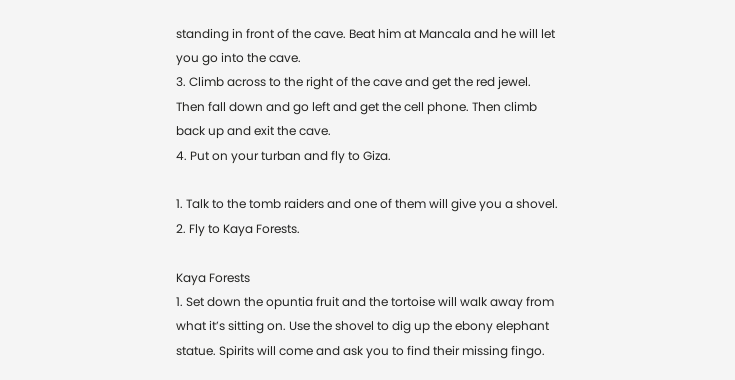standing in front of the cave. Beat him at Mancala and he will let you go into the cave.
3. Climb across to the right of the cave and get the red jewel. Then fall down and go left and get the cell phone. Then climb back up and exit the cave.
4. Put on your turban and fly to Giza.

1. Talk to the tomb raiders and one of them will give you a shovel.
2. Fly to Kaya Forests.

Kaya Forests
1. Set down the opuntia fruit and the tortoise will walk away from what it’s sitting on. Use the shovel to dig up the ebony elephant statue. Spirits will come and ask you to find their missing fingo.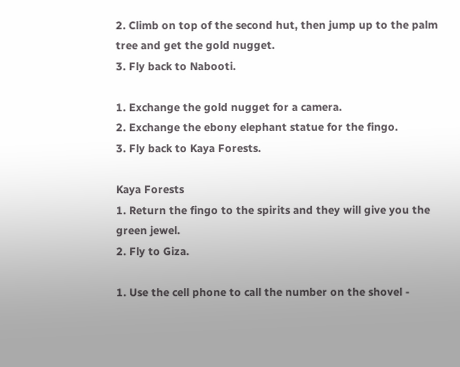2. Climb on top of the second hut, then jump up to the palm tree and get the gold nugget.
3. Fly back to Nabooti.

1. Exchange the gold nugget for a camera.
2. Exchange the ebony elephant statue for the fingo.
3. Fly back to Kaya Forests.

Kaya Forests
1. Return the fingo to the spirits and they will give you the green jewel.
2. Fly to Giza.

1. Use the cell phone to call the number on the shovel -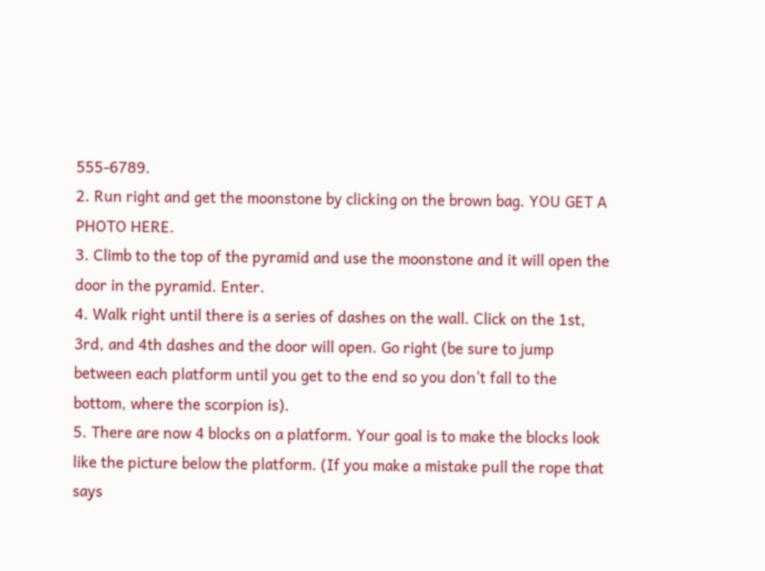555-6789.
2. Run right and get the moonstone by clicking on the brown bag. YOU GET A PHOTO HERE.
3. Climb to the top of the pyramid and use the moonstone and it will open the door in the pyramid. Enter.
4. Walk right until there is a series of dashes on the wall. Click on the 1st, 3rd, and 4th dashes and the door will open. Go right (be sure to jump between each platform until you get to the end so you don’t fall to the bottom, where the scorpion is).
5. There are now 4 blocks on a platform. Your goal is to make the blocks look like the picture below the platform. (If you make a mistake pull the rope that says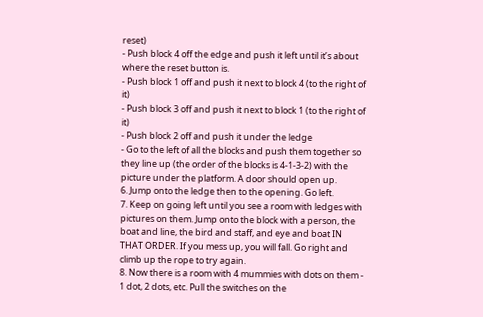reset)
- Push block 4 off the edge and push it left until it’s about where the reset button is.
- Push block 1 off and push it next to block 4 (to the right of it)
- Push block 3 off and push it next to block 1 (to the right of it)
- Push block 2 off and push it under the ledge
- Go to the left of all the blocks and push them together so they line up (the order of the blocks is 4-1-3-2) with the picture under the platform. A door should open up.
6. Jump onto the ledge then to the opening. Go left.
7. Keep on going left until you see a room with ledges with pictures on them. Jump onto the block with a person, the boat and line, the bird and staff, and eye and boat IN THAT ORDER. If you mess up, you will fall. Go right and climb up the rope to try again.
8. Now there is a room with 4 mummies with dots on them - 1 dot, 2 dots, etc. Pull the switches on the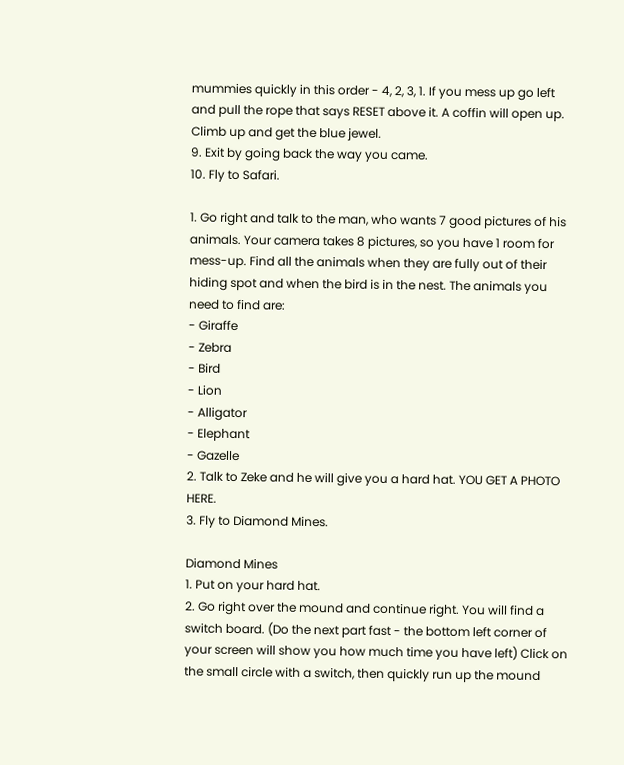mummies quickly in this order - 4, 2, 3, 1. If you mess up go left and pull the rope that says RESET above it. A coffin will open up. Climb up and get the blue jewel.
9. Exit by going back the way you came.
10. Fly to Safari.

1. Go right and talk to the man, who wants 7 good pictures of his animals. Your camera takes 8 pictures, so you have 1 room for mess-up. Find all the animals when they are fully out of their hiding spot and when the bird is in the nest. The animals you need to find are:
- Giraffe
- Zebra
- Bird
- Lion
- Alligator
- Elephant
- Gazelle
2. Talk to Zeke and he will give you a hard hat. YOU GET A PHOTO HERE.
3. Fly to Diamond Mines.

Diamond Mines
1. Put on your hard hat.
2. Go right over the mound and continue right. You will find a switch board. (Do the next part fast - the bottom left corner of your screen will show you how much time you have left) Click on the small circle with a switch, then quickly run up the mound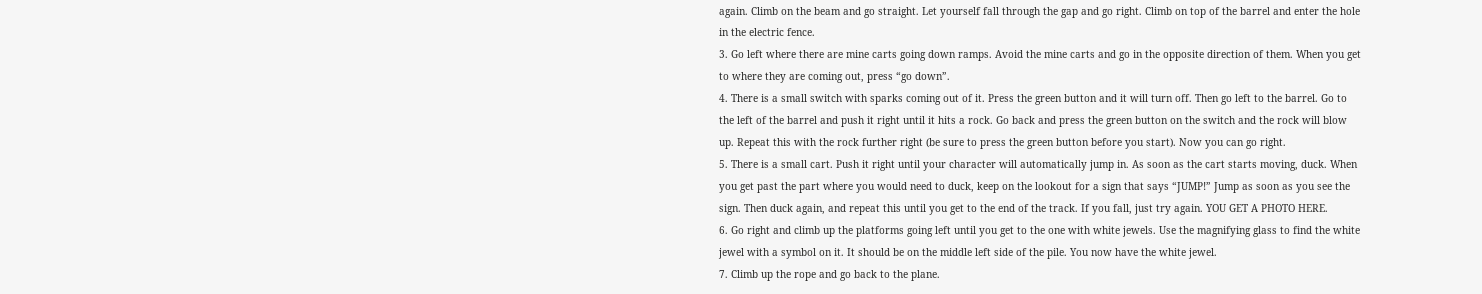again. Climb on the beam and go straight. Let yourself fall through the gap and go right. Climb on top of the barrel and enter the hole in the electric fence.
3. Go left where there are mine carts going down ramps. Avoid the mine carts and go in the opposite direction of them. When you get to where they are coming out, press “go down”.
4. There is a small switch with sparks coming out of it. Press the green button and it will turn off. Then go left to the barrel. Go to the left of the barrel and push it right until it hits a rock. Go back and press the green button on the switch and the rock will blow up. Repeat this with the rock further right (be sure to press the green button before you start). Now you can go right.
5. There is a small cart. Push it right until your character will automatically jump in. As soon as the cart starts moving, duck. When you get past the part where you would need to duck, keep on the lookout for a sign that says “JUMP!” Jump as soon as you see the sign. Then duck again, and repeat this until you get to the end of the track. If you fall, just try again. YOU GET A PHOTO HERE.
6. Go right and climb up the platforms going left until you get to the one with white jewels. Use the magnifying glass to find the white jewel with a symbol on it. It should be on the middle left side of the pile. You now have the white jewel.
7. Climb up the rope and go back to the plane.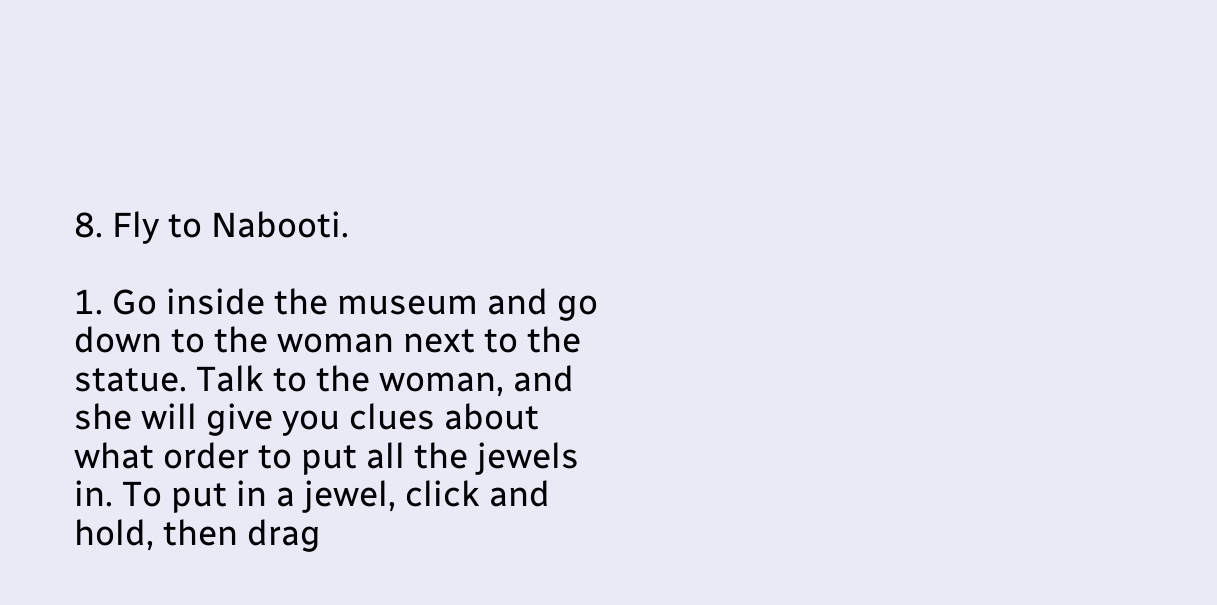8. Fly to Nabooti.

1. Go inside the museum and go down to the woman next to the statue. Talk to the woman, and she will give you clues about what order to put all the jewels in. To put in a jewel, click and hold, then drag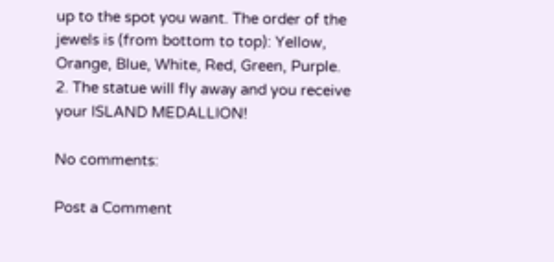up to the spot you want. The order of the jewels is (from bottom to top): Yellow, Orange, Blue, White, Red, Green, Purple.
2. The statue will fly away and you receive your ISLAND MEDALLION!

No comments:

Post a Comment